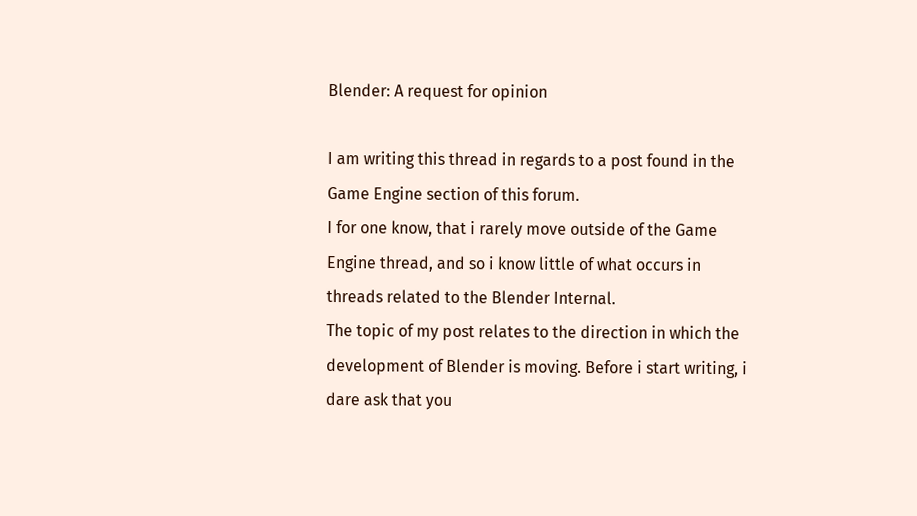Blender: A request for opinion

I am writing this thread in regards to a post found in the Game Engine section of this forum.
I for one know, that i rarely move outside of the Game Engine thread, and so i know little of what occurs in threads related to the Blender Internal.
The topic of my post relates to the direction in which the development of Blender is moving. Before i start writing, i dare ask that you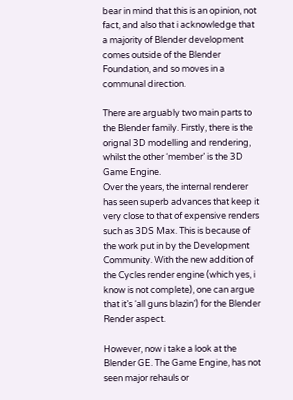bear in mind that this is an opinion, not fact, and also that i acknowledge that a majority of Blender development comes outside of the Blender Foundation, and so moves in a communal direction.

There are arguably two main parts to the Blender family. Firstly, there is the orignal 3D modelling and rendering, whilst the other ‘member’ is the 3D Game Engine.
Over the years, the internal renderer has seen superb advances that keep it very close to that of expensive renders such as 3DS Max. This is because of the work put in by the Development Community. With the new addition of the Cycles render engine (which yes, i know is not complete), one can argue that it’s ‘all guns blazin’) for the Blender Render aspect.

However, now i take a look at the Blender GE. The Game Engine, has not seen major rehauls or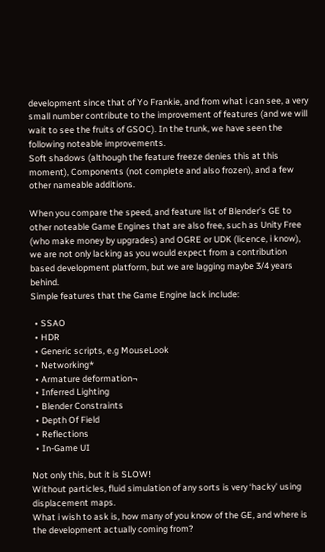development since that of Yo Frankie, and from what i can see, a very small number contribute to the improvement of features (and we will wait to see the fruits of GSOC). In the trunk, we have seen the following noteable improvements.
Soft shadows (although the feature freeze denies this at this moment), Components (not complete and also frozen), and a few other nameable additions.

When you compare the speed, and feature list of Blender’s GE to other noteable Game Engines that are also free, such as Unity Free (who make money by upgrades) and OGRE or UDK (licence, i know), we are not only lacking as you would expect from a contribution based development platform, but we are lagging maybe 3/4 years behind.
Simple features that the Game Engine lack include:

  • SSAO
  • HDR
  • Generic scripts, e.g MouseLook
  • Networking*
  • Armature deformation¬
  • Inferred Lighting
  • Blender Constraints
  • Depth Of Field
  • Reflections
  • In-Game UI

Not only this, but it is SLOW!
Without particles, fluid simulation of any sorts is very ‘hacky’ using displacement maps.
What i wish to ask is, how many of you know of the GE, and where is the development actually coming from?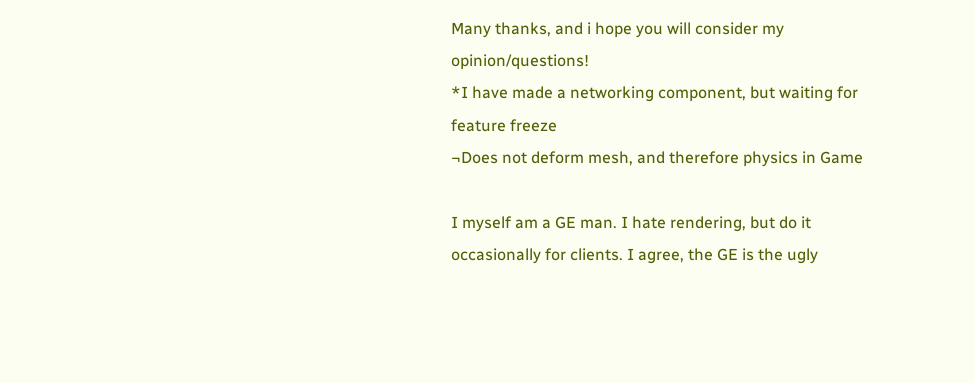Many thanks, and i hope you will consider my opinion/questions!
*I have made a networking component, but waiting for feature freeze
¬Does not deform mesh, and therefore physics in Game

I myself am a GE man. I hate rendering, but do it occasionally for clients. I agree, the GE is the ugly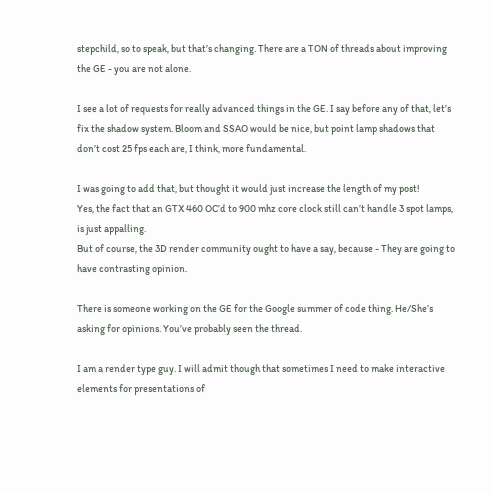stepchild, so to speak, but that’s changing. There are a TON of threads about improving the GE - you are not alone.

I see a lot of requests for really advanced things in the GE. I say before any of that, let’s fix the shadow system. Bloom and SSAO would be nice, but point lamp shadows that don’t cost 25 fps each are, I think, more fundamental.

I was going to add that, but thought it would just increase the length of my post!
Yes, the fact that an GTX 460 OC’d to 900 mhz core clock still can’t handle 3 spot lamps, is just appalling.
But of course, the 3D render community ought to have a say, because - They are going to have contrasting opinion.

There is someone working on the GE for the Google summer of code thing. He/She’s asking for opinions. You’ve probably seen the thread.

I am a render type guy. I will admit though that sometimes I need to make interactive elements for presentations of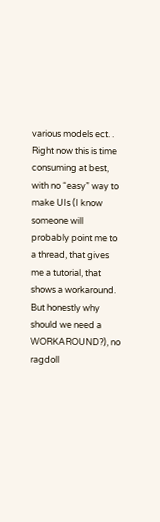various models ect. . Right now this is time consuming at best, with no “easy” way to make UIs (I know someone will probably point me to a thread, that gives me a tutorial, that shows a workaround. But honestly why should we need a WORKAROUND?), no ragdoll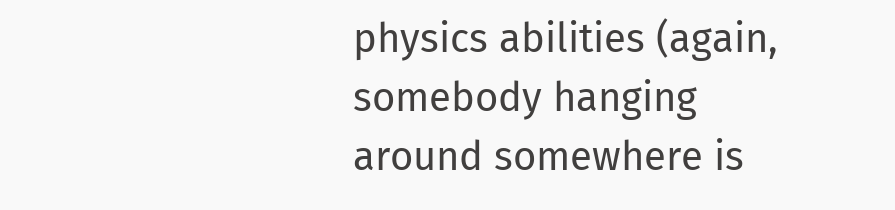physics abilities (again, somebody hanging around somewhere is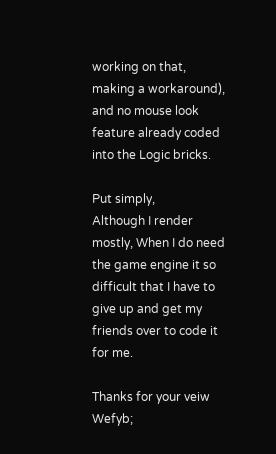working on that, making a workaround), and no mouse look feature already coded into the Logic bricks.

Put simply,
Although I render mostly, When I do need the game engine it so difficult that I have to give up and get my friends over to code it for me.

Thanks for your veiw Wefyb;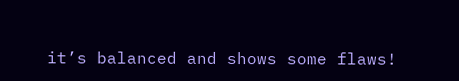it’s balanced and shows some flaws!